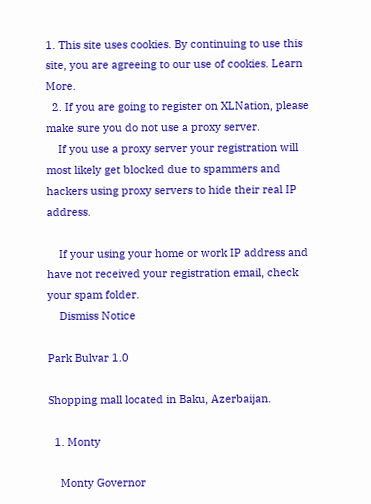1. This site uses cookies. By continuing to use this site, you are agreeing to our use of cookies. Learn More.
  2. If you are going to register on XLNation, please make sure you do not use a proxy server.
    If you use a proxy server your registration will most likely get blocked due to spammers and hackers using proxy servers to hide their real IP address.

    If your using your home or work IP address and have not received your registration email, check your spam folder.
    Dismiss Notice

Park Bulvar 1.0

Shopping mall located in Baku, Azerbaijan.

  1. Monty

    Monty Governor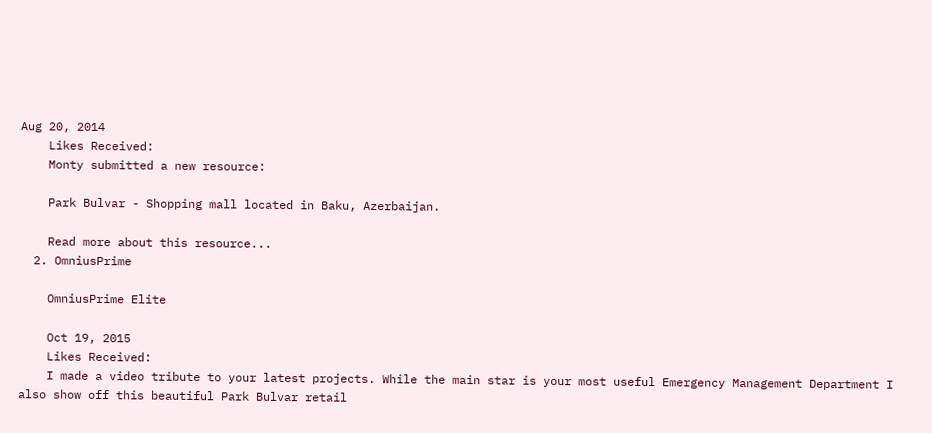Aug 20, 2014
    Likes Received:
    Monty submitted a new resource:

    Park Bulvar - Shopping mall located in Baku, Azerbaijan.

    Read more about this resource...
  2. OmniusPrime

    OmniusPrime Elite

    Oct 19, 2015
    Likes Received:
    I made a video tribute to your latest projects. While the main star is your most useful Emergency Management Department I also show off this beautiful Park Bulvar retail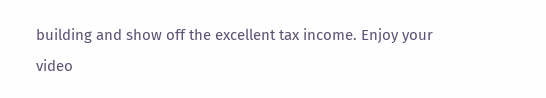building and show off the excellent tax income. Enjoy your video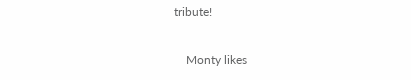tribute!

    Monty likes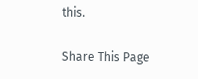this.

Share This Page